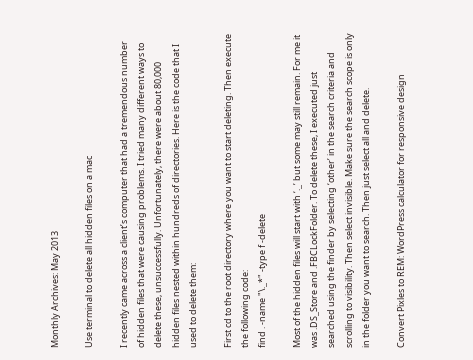Monthly Archives: May 2013

Use terminal to delete all hidden files on a mac

I recently came across a client’s computer that had a tremendous number of hidden files that were causing problems. I tried many different ways to delete these, unsuccessfully. Unfortunately, there were about 80,000 hidden files nested within hundreds of directories. Here is the code that I used to delete them:

First cd to the root directory where you want to start deleting. Then execute the following code:
find . -name "\._*" -type f -delete

Most of the hidden files will start with ‘._’ but some may still remain. For me it was .DS_Store and .FBCLockFolder. To delete these, I executed just searched using the finder by selecting ‘other’ in the search criteria and scrolling to visibility. Then select invisible. Make sure the search scope is only in the folder you want to search. Then just select all and delete.

Convert Pixles to REM: WordPress calculator for responsive design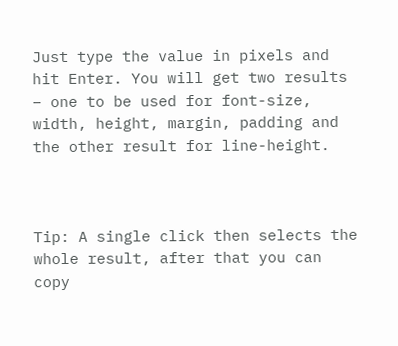Just type the value in pixels and hit Enter. You will get two results – one to be used for font-size, width, height, margin, padding and the other result for line-height.



Tip: A single click then selects the whole result, after that you can copy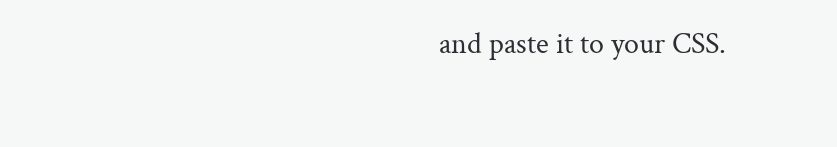and paste it to your CSS.